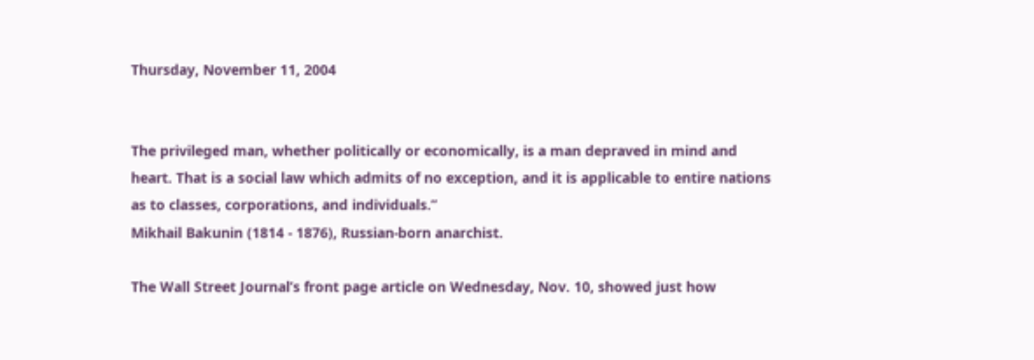Thursday, November 11, 2004


The privileged man, whether politically or economically, is a man depraved in mind and heart. That is a social law which admits of no exception, and it is applicable to entire nations as to classes, corporations, and individuals.”
Mikhail Bakunin (1814 - 1876), Russian-born anarchist.

The Wall Street Journal’s front page article on Wednesday, Nov. 10, showed just how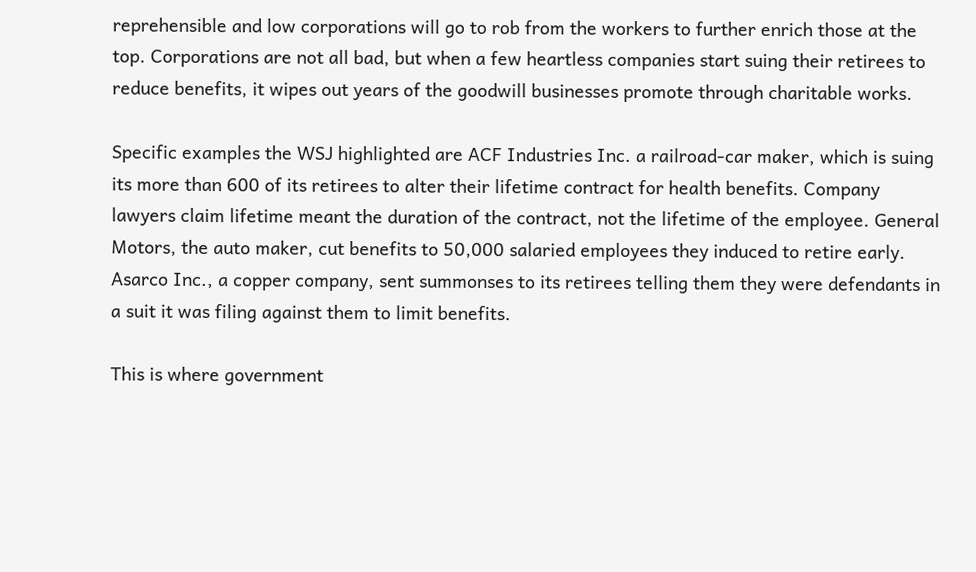reprehensible and low corporations will go to rob from the workers to further enrich those at the top. Corporations are not all bad, but when a few heartless companies start suing their retirees to reduce benefits, it wipes out years of the goodwill businesses promote through charitable works.

Specific examples the WSJ highlighted are ACF Industries Inc. a railroad-car maker, which is suing its more than 600 of its retirees to alter their lifetime contract for health benefits. Company lawyers claim lifetime meant the duration of the contract, not the lifetime of the employee. General Motors, the auto maker, cut benefits to 50,000 salaried employees they induced to retire early. Asarco Inc., a copper company, sent summonses to its retirees telling them they were defendants in a suit it was filing against them to limit benefits.

This is where government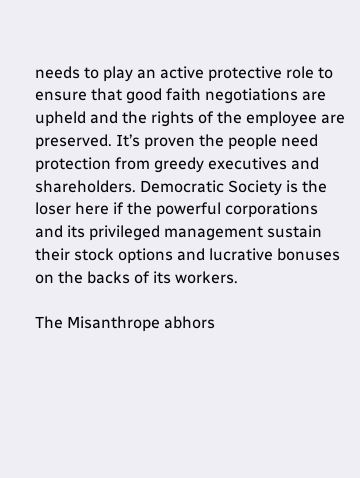needs to play an active protective role to ensure that good faith negotiations are upheld and the rights of the employee are preserved. It’s proven the people need protection from greedy executives and shareholders. Democratic Society is the loser here if the powerful corporations and its privileged management sustain their stock options and lucrative bonuses on the backs of its workers.

The Misanthrope abhors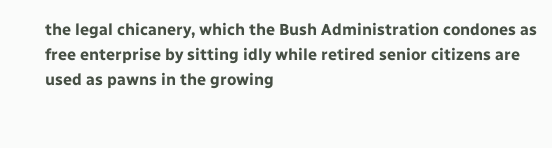the legal chicanery, which the Bush Administration condones as free enterprise by sitting idly while retired senior citizens are used as pawns in the growing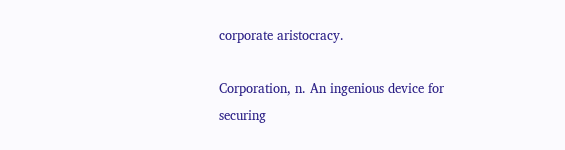corporate aristocracy.

Corporation, n. An ingenious device for securing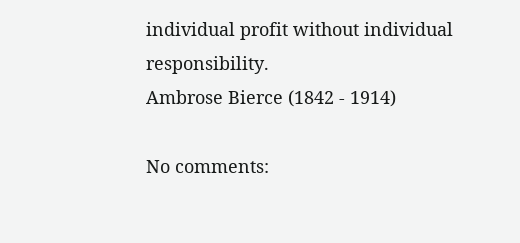individual profit without individual responsibility.
Ambrose Bierce (1842 - 1914)

No comments: